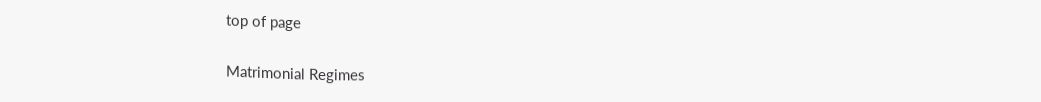top of page

Matrimonial Regimes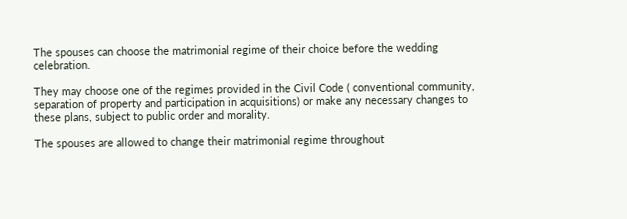The spouses can choose the matrimonial regime of their choice before the wedding celebration.

They may choose one of the regimes provided in the Civil Code ( conventional community, separation of property and participation in acquisitions) or make any necessary changes to these plans, subject to public order and morality.

The spouses are allowed to change their matrimonial regime throughout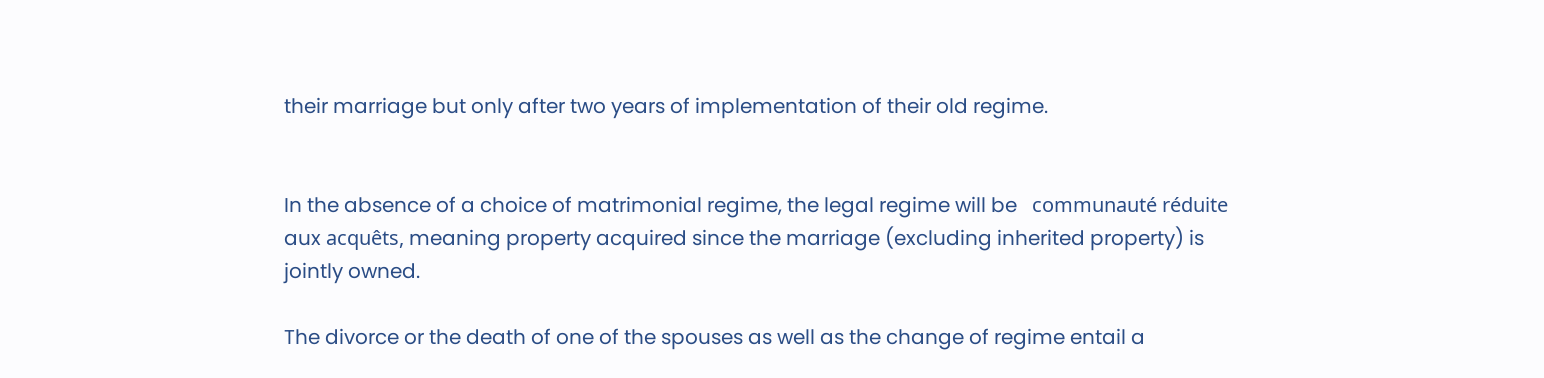their marriage but only after two years of implementation of their old regime.


In the absence of a choice of matrimonial regime, the legal regime will be   communauté réduite aux acquêts, meaning property acquired since the marriage (excluding inherited property) is jointly owned.

The divorce or the death of one of the spouses as well as the change of regime entail a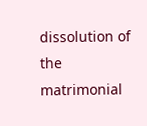dissolution of the matrimonial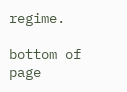regime.

bottom of page